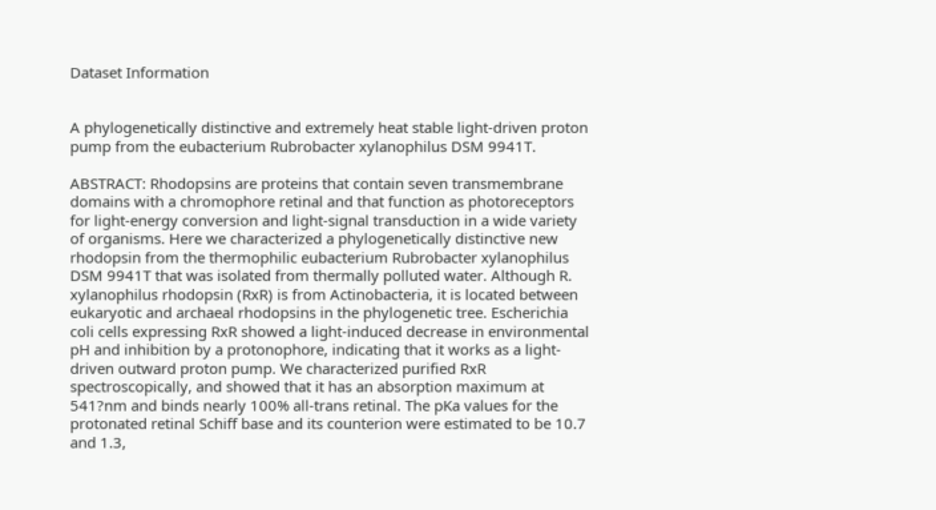Dataset Information


A phylogenetically distinctive and extremely heat stable light-driven proton pump from the eubacterium Rubrobacter xylanophilus DSM 9941T.

ABSTRACT: Rhodopsins are proteins that contain seven transmembrane domains with a chromophore retinal and that function as photoreceptors for light-energy conversion and light-signal transduction in a wide variety of organisms. Here we characterized a phylogenetically distinctive new rhodopsin from the thermophilic eubacterium Rubrobacter xylanophilus DSM 9941T that was isolated from thermally polluted water. Although R. xylanophilus rhodopsin (RxR) is from Actinobacteria, it is located between eukaryotic and archaeal rhodopsins in the phylogenetic tree. Escherichia coli cells expressing RxR showed a light-induced decrease in environmental pH and inhibition by a protonophore, indicating that it works as a light-driven outward proton pump. We characterized purified RxR spectroscopically, and showed that it has an absorption maximum at 541?nm and binds nearly 100% all-trans retinal. The pKa values for the protonated retinal Schiff base and its counterion were estimated to be 10.7 and 1.3,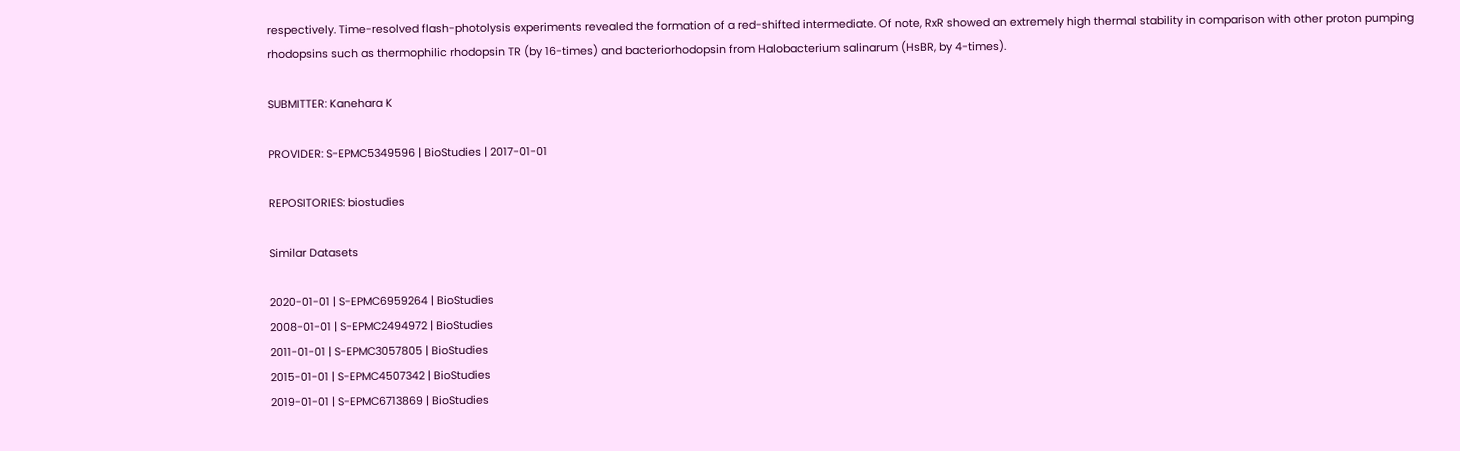respectively. Time-resolved flash-photolysis experiments revealed the formation of a red-shifted intermediate. Of note, RxR showed an extremely high thermal stability in comparison with other proton pumping rhodopsins such as thermophilic rhodopsin TR (by 16-times) and bacteriorhodopsin from Halobacterium salinarum (HsBR, by 4-times).

SUBMITTER: Kanehara K

PROVIDER: S-EPMC5349596 | BioStudies | 2017-01-01

REPOSITORIES: biostudies

Similar Datasets

2020-01-01 | S-EPMC6959264 | BioStudies
2008-01-01 | S-EPMC2494972 | BioStudies
2011-01-01 | S-EPMC3057805 | BioStudies
2015-01-01 | S-EPMC4507342 | BioStudies
2019-01-01 | S-EPMC6713869 | BioStudies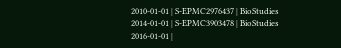2010-01-01 | S-EPMC2976437 | BioStudies
2014-01-01 | S-EPMC3903478 | BioStudies
2016-01-01 |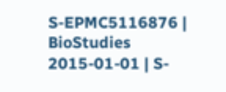S-EPMC5116876 | BioStudies
2015-01-01 | S-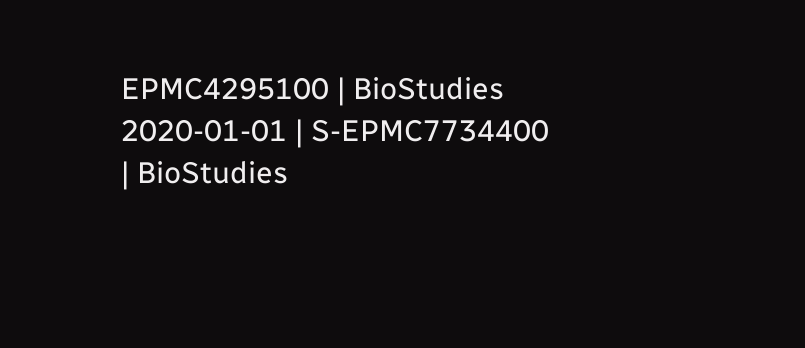EPMC4295100 | BioStudies
2020-01-01 | S-EPMC7734400 | BioStudies